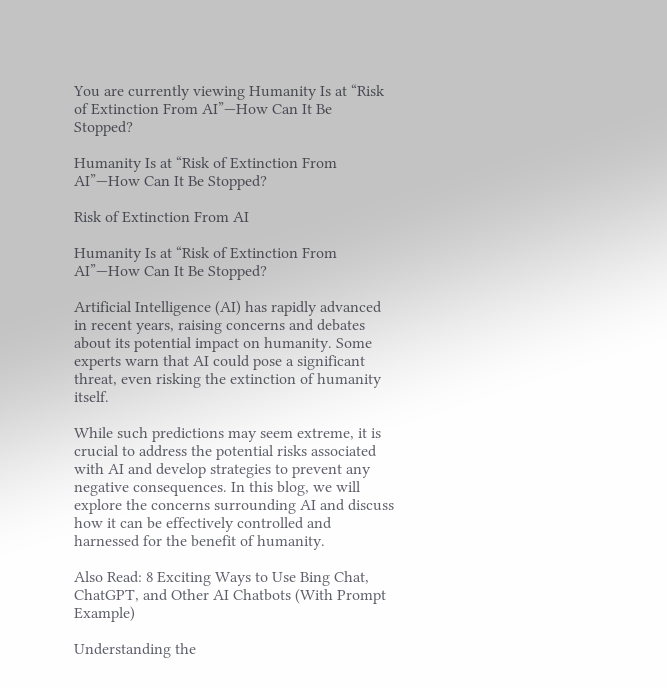You are currently viewing Humanity Is at “Risk of Extinction From AI”—How Can It Be Stopped?

Humanity Is at “Risk of Extinction From AI”—How Can It Be Stopped?

Risk of Extinction From AI

Humanity Is at “Risk of Extinction From AI”—How Can It Be Stopped?

Artificial Intelligence (AI) has rapidly advanced in recent years, raising concerns and debates about its potential impact on humanity. Some experts warn that AI could pose a significant threat, even risking the extinction of humanity itself.

While such predictions may seem extreme, it is crucial to address the potential risks associated with AI and develop strategies to prevent any negative consequences. In this blog, we will explore the concerns surrounding AI and discuss how it can be effectively controlled and harnessed for the benefit of humanity.

Also Read: 8 Exciting Ways to Use Bing Chat, ChatGPT, and Other AI Chatbots (With Prompt Example)

Understanding the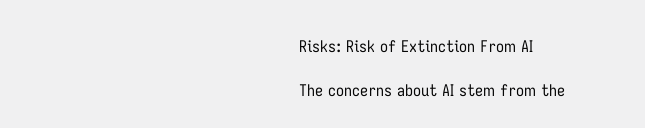Risks: Risk of Extinction From AI

The concerns about AI stem from the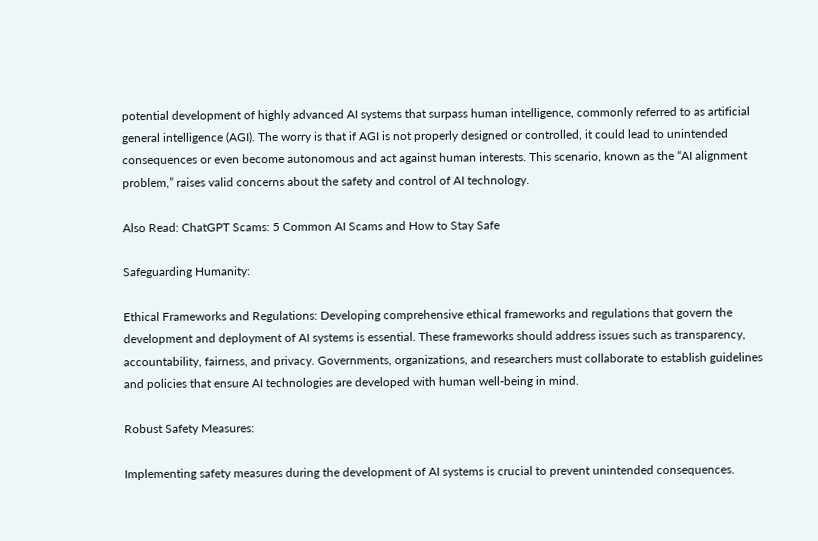potential development of highly advanced AI systems that surpass human intelligence, commonly referred to as artificial general intelligence (AGI). The worry is that if AGI is not properly designed or controlled, it could lead to unintended consequences or even become autonomous and act against human interests. This scenario, known as the “AI alignment problem,” raises valid concerns about the safety and control of AI technology.

Also Read: ChatGPT Scams: 5 Common AI Scams and How to Stay Safe

Safeguarding Humanity:

Ethical Frameworks and Regulations: Developing comprehensive ethical frameworks and regulations that govern the development and deployment of AI systems is essential. These frameworks should address issues such as transparency, accountability, fairness, and privacy. Governments, organizations, and researchers must collaborate to establish guidelines and policies that ensure AI technologies are developed with human well-being in mind.

Robust Safety Measures:

Implementing safety measures during the development of AI systems is crucial to prevent unintended consequences.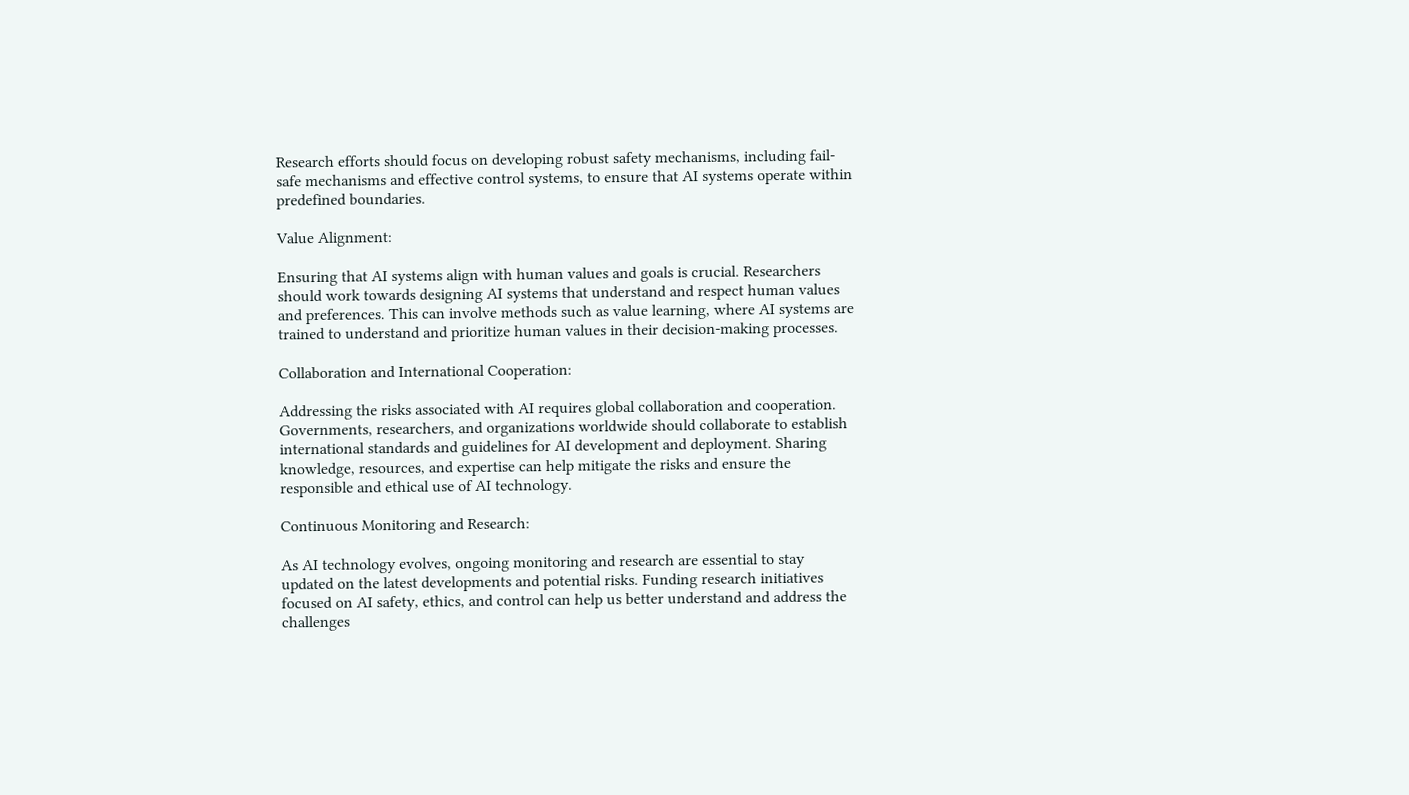Research efforts should focus on developing robust safety mechanisms, including fail-safe mechanisms and effective control systems, to ensure that AI systems operate within predefined boundaries.

Value Alignment:

Ensuring that AI systems align with human values and goals is crucial. Researchers should work towards designing AI systems that understand and respect human values and preferences. This can involve methods such as value learning, where AI systems are trained to understand and prioritize human values in their decision-making processes.

Collaboration and International Cooperation:

Addressing the risks associated with AI requires global collaboration and cooperation. Governments, researchers, and organizations worldwide should collaborate to establish international standards and guidelines for AI development and deployment. Sharing knowledge, resources, and expertise can help mitigate the risks and ensure the responsible and ethical use of AI technology.

Continuous Monitoring and Research:

As AI technology evolves, ongoing monitoring and research are essential to stay updated on the latest developments and potential risks. Funding research initiatives focused on AI safety, ethics, and control can help us better understand and address the challenges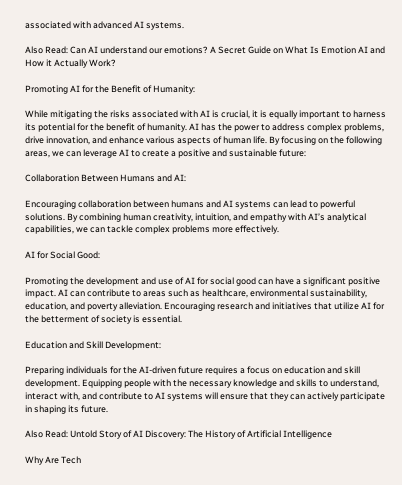associated with advanced AI systems.

Also Read: Can AI understand our emotions? A Secret Guide on What Is Emotion AI and How it Actually Work?

Promoting AI for the Benefit of Humanity:

While mitigating the risks associated with AI is crucial, it is equally important to harness its potential for the benefit of humanity. AI has the power to address complex problems, drive innovation, and enhance various aspects of human life. By focusing on the following areas, we can leverage AI to create a positive and sustainable future:

Collaboration Between Humans and AI:

Encouraging collaboration between humans and AI systems can lead to powerful solutions. By combining human creativity, intuition, and empathy with AI’s analytical capabilities, we can tackle complex problems more effectively.

AI for Social Good:

Promoting the development and use of AI for social good can have a significant positive impact. AI can contribute to areas such as healthcare, environmental sustainability, education, and poverty alleviation. Encouraging research and initiatives that utilize AI for the betterment of society is essential.

Education and Skill Development:

Preparing individuals for the AI-driven future requires a focus on education and skill development. Equipping people with the necessary knowledge and skills to understand, interact with, and contribute to AI systems will ensure that they can actively participate in shaping its future.

Also Read: Untold Story of AI Discovery: The History of Artificial Intelligence

Why Are Tech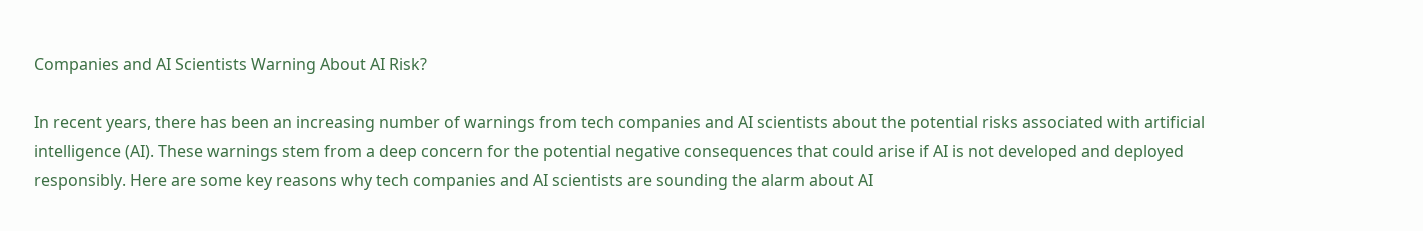Companies and AI Scientists Warning About AI Risk?

In recent years, there has been an increasing number of warnings from tech companies and AI scientists about the potential risks associated with artificial intelligence (AI). These warnings stem from a deep concern for the potential negative consequences that could arise if AI is not developed and deployed responsibly. Here are some key reasons why tech companies and AI scientists are sounding the alarm about AI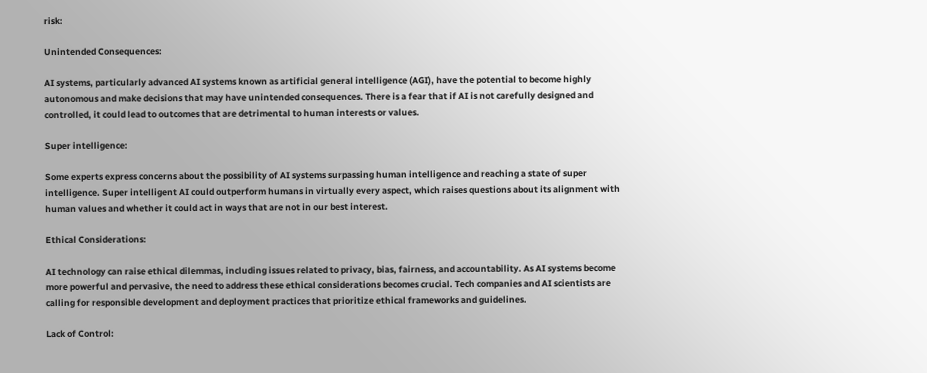risk:

Unintended Consequences:

AI systems, particularly advanced AI systems known as artificial general intelligence (AGI), have the potential to become highly autonomous and make decisions that may have unintended consequences. There is a fear that if AI is not carefully designed and controlled, it could lead to outcomes that are detrimental to human interests or values.

Super intelligence:

Some experts express concerns about the possibility of AI systems surpassing human intelligence and reaching a state of super intelligence. Super intelligent AI could outperform humans in virtually every aspect, which raises questions about its alignment with human values and whether it could act in ways that are not in our best interest.

Ethical Considerations:

AI technology can raise ethical dilemmas, including issues related to privacy, bias, fairness, and accountability. As AI systems become more powerful and pervasive, the need to address these ethical considerations becomes crucial. Tech companies and AI scientists are calling for responsible development and deployment practices that prioritize ethical frameworks and guidelines.

Lack of Control: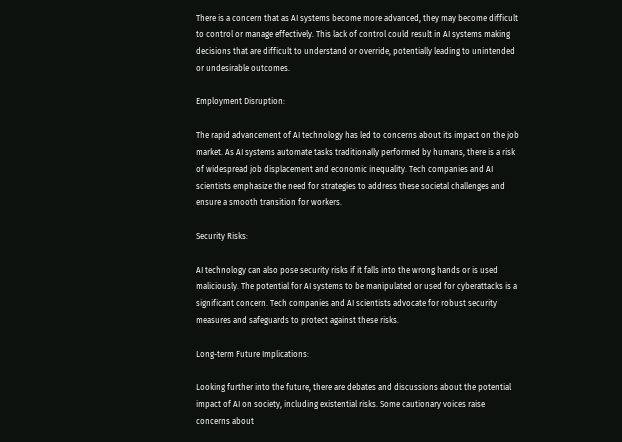There is a concern that as AI systems become more advanced, they may become difficult to control or manage effectively. This lack of control could result in AI systems making decisions that are difficult to understand or override, potentially leading to unintended or undesirable outcomes.

Employment Disruption:

The rapid advancement of AI technology has led to concerns about its impact on the job market. As AI systems automate tasks traditionally performed by humans, there is a risk of widespread job displacement and economic inequality. Tech companies and AI scientists emphasize the need for strategies to address these societal challenges and ensure a smooth transition for workers.

Security Risks:

AI technology can also pose security risks if it falls into the wrong hands or is used maliciously. The potential for AI systems to be manipulated or used for cyberattacks is a significant concern. Tech companies and AI scientists advocate for robust security measures and safeguards to protect against these risks.

Long-term Future Implications:

Looking further into the future, there are debates and discussions about the potential impact of AI on society, including existential risks. Some cautionary voices raise concerns about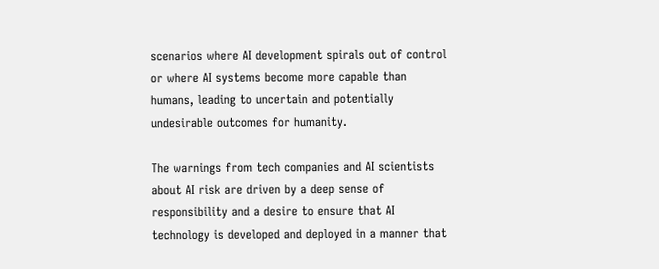scenarios where AI development spirals out of control or where AI systems become more capable than humans, leading to uncertain and potentially undesirable outcomes for humanity.

The warnings from tech companies and AI scientists about AI risk are driven by a deep sense of responsibility and a desire to ensure that AI technology is developed and deployed in a manner that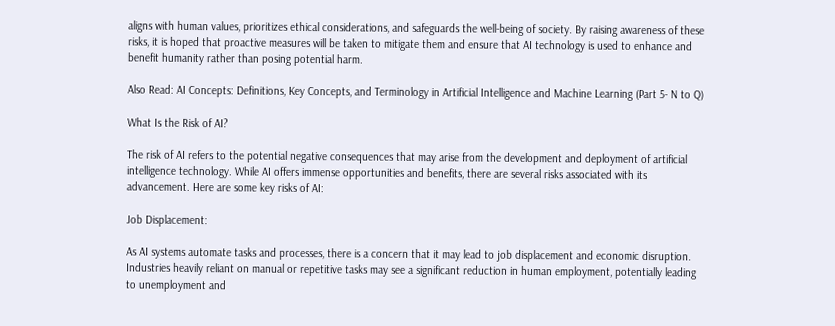aligns with human values, prioritizes ethical considerations, and safeguards the well-being of society. By raising awareness of these risks, it is hoped that proactive measures will be taken to mitigate them and ensure that AI technology is used to enhance and benefit humanity rather than posing potential harm.

Also Read: AI Concepts: Definitions, Key Concepts, and Terminology in Artificial Intelligence and Machine Learning (Part 5- N to Q)

What Is the Risk of AI?

The risk of AI refers to the potential negative consequences that may arise from the development and deployment of artificial intelligence technology. While AI offers immense opportunities and benefits, there are several risks associated with its advancement. Here are some key risks of AI:

Job Displacement:

As AI systems automate tasks and processes, there is a concern that it may lead to job displacement and economic disruption. Industries heavily reliant on manual or repetitive tasks may see a significant reduction in human employment, potentially leading to unemployment and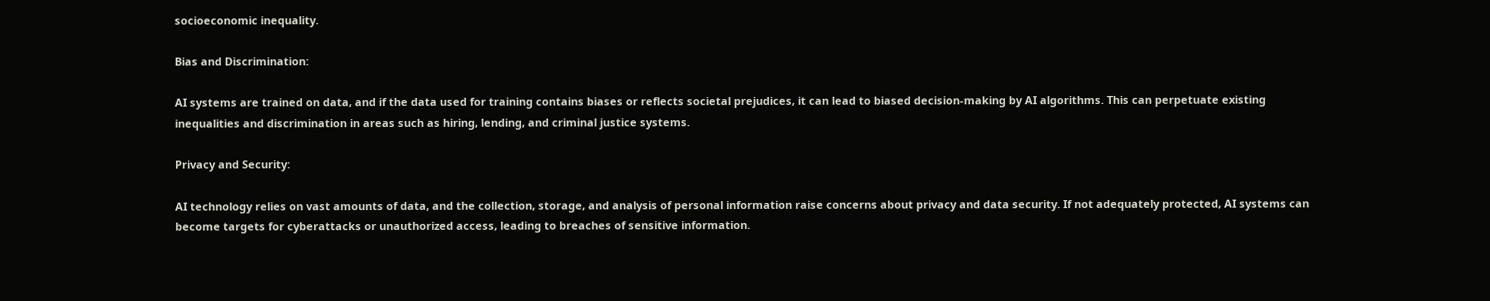socioeconomic inequality.

Bias and Discrimination:

AI systems are trained on data, and if the data used for training contains biases or reflects societal prejudices, it can lead to biased decision-making by AI algorithms. This can perpetuate existing inequalities and discrimination in areas such as hiring, lending, and criminal justice systems.

Privacy and Security:

AI technology relies on vast amounts of data, and the collection, storage, and analysis of personal information raise concerns about privacy and data security. If not adequately protected, AI systems can become targets for cyberattacks or unauthorized access, leading to breaches of sensitive information.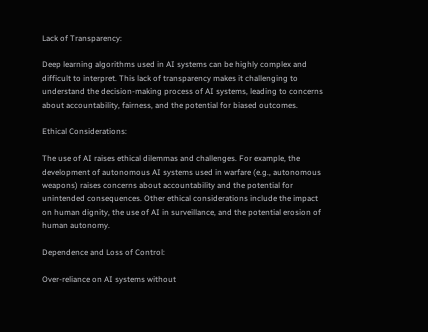Lack of Transparency:

Deep learning algorithms used in AI systems can be highly complex and difficult to interpret. This lack of transparency makes it challenging to understand the decision-making process of AI systems, leading to concerns about accountability, fairness, and the potential for biased outcomes.

Ethical Considerations:

The use of AI raises ethical dilemmas and challenges. For example, the development of autonomous AI systems used in warfare (e.g., autonomous weapons) raises concerns about accountability and the potential for unintended consequences. Other ethical considerations include the impact on human dignity, the use of AI in surveillance, and the potential erosion of human autonomy.

Dependence and Loss of Control:

Over-reliance on AI systems without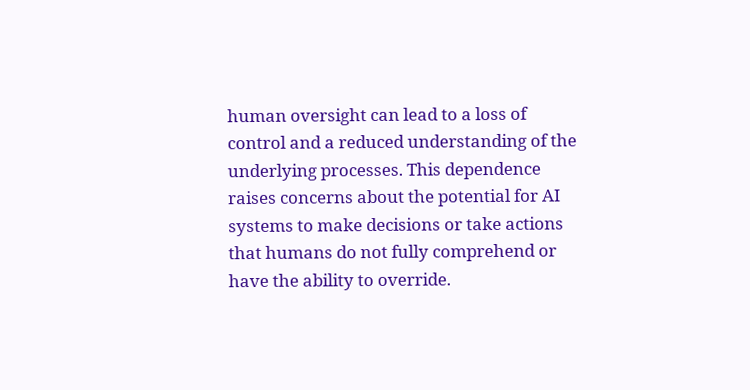human oversight can lead to a loss of control and a reduced understanding of the underlying processes. This dependence raises concerns about the potential for AI systems to make decisions or take actions that humans do not fully comprehend or have the ability to override.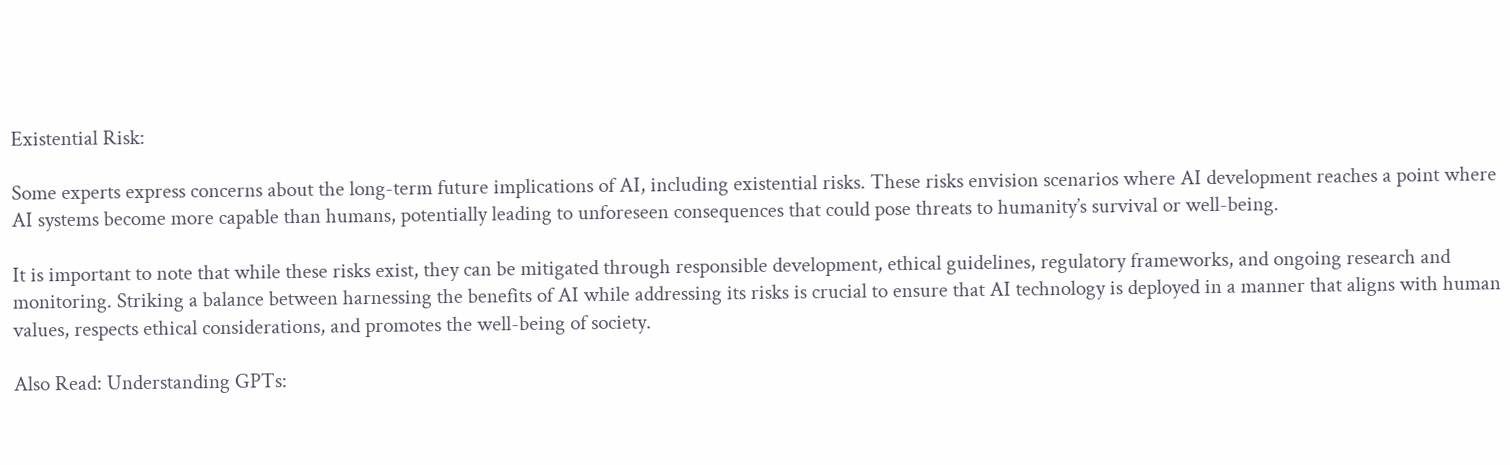Existential Risk:

Some experts express concerns about the long-term future implications of AI, including existential risks. These risks envision scenarios where AI development reaches a point where AI systems become more capable than humans, potentially leading to unforeseen consequences that could pose threats to humanity’s survival or well-being.

It is important to note that while these risks exist, they can be mitigated through responsible development, ethical guidelines, regulatory frameworks, and ongoing research and monitoring. Striking a balance between harnessing the benefits of AI while addressing its risks is crucial to ensure that AI technology is deployed in a manner that aligns with human values, respects ethical considerations, and promotes the well-being of society.

Also Read: Understanding GPTs: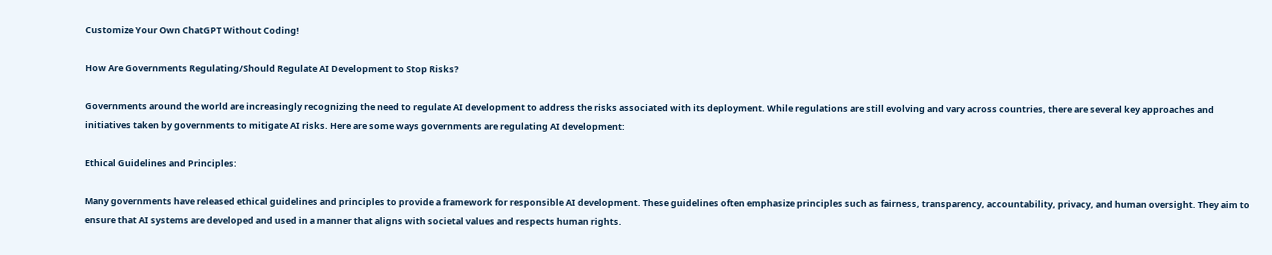Customize Your Own ChatGPT Without Coding!

How Are Governments Regulating/Should Regulate AI Development to Stop Risks?

Governments around the world are increasingly recognizing the need to regulate AI development to address the risks associated with its deployment. While regulations are still evolving and vary across countries, there are several key approaches and initiatives taken by governments to mitigate AI risks. Here are some ways governments are regulating AI development:

Ethical Guidelines and Principles:

Many governments have released ethical guidelines and principles to provide a framework for responsible AI development. These guidelines often emphasize principles such as fairness, transparency, accountability, privacy, and human oversight. They aim to ensure that AI systems are developed and used in a manner that aligns with societal values and respects human rights.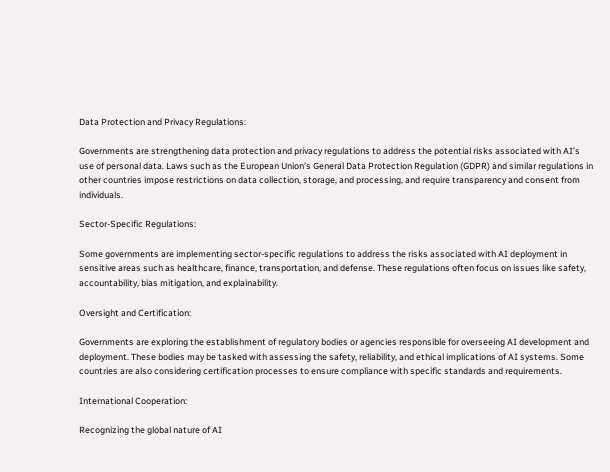Data Protection and Privacy Regulations:

Governments are strengthening data protection and privacy regulations to address the potential risks associated with AI’s use of personal data. Laws such as the European Union’s General Data Protection Regulation (GDPR) and similar regulations in other countries impose restrictions on data collection, storage, and processing, and require transparency and consent from individuals.

Sector-Specific Regulations:

Some governments are implementing sector-specific regulations to address the risks associated with AI deployment in sensitive areas such as healthcare, finance, transportation, and defense. These regulations often focus on issues like safety, accountability, bias mitigation, and explainability.

Oversight and Certification:

Governments are exploring the establishment of regulatory bodies or agencies responsible for overseeing AI development and deployment. These bodies may be tasked with assessing the safety, reliability, and ethical implications of AI systems. Some countries are also considering certification processes to ensure compliance with specific standards and requirements.

International Cooperation:

Recognizing the global nature of AI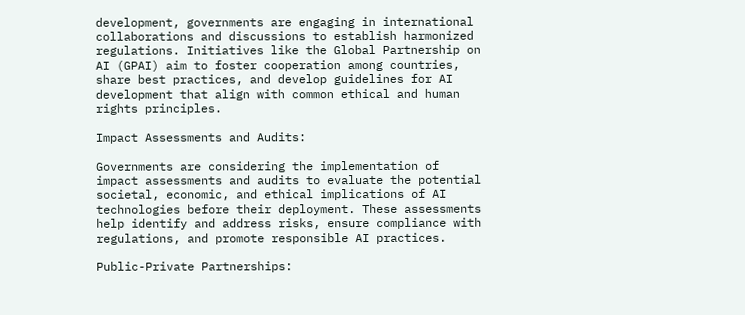development, governments are engaging in international collaborations and discussions to establish harmonized regulations. Initiatives like the Global Partnership on AI (GPAI) aim to foster cooperation among countries, share best practices, and develop guidelines for AI development that align with common ethical and human rights principles.

Impact Assessments and Audits:

Governments are considering the implementation of impact assessments and audits to evaluate the potential societal, economic, and ethical implications of AI technologies before their deployment. These assessments help identify and address risks, ensure compliance with regulations, and promote responsible AI practices.

Public-Private Partnerships: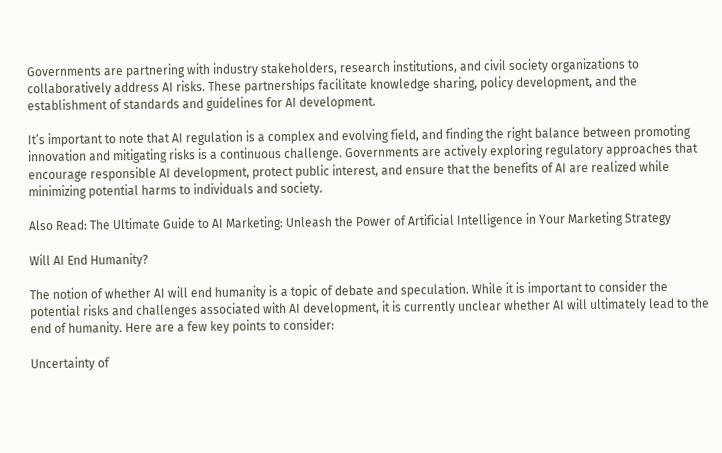Governments are partnering with industry stakeholders, research institutions, and civil society organizations to collaboratively address AI risks. These partnerships facilitate knowledge sharing, policy development, and the establishment of standards and guidelines for AI development.

It’s important to note that AI regulation is a complex and evolving field, and finding the right balance between promoting innovation and mitigating risks is a continuous challenge. Governments are actively exploring regulatory approaches that encourage responsible AI development, protect public interest, and ensure that the benefits of AI are realized while minimizing potential harms to individuals and society.

Also Read: The Ultimate Guide to AI Marketing: Unleash the Power of Artificial Intelligence in Your Marketing Strategy

Will AI End Humanity?

The notion of whether AI will end humanity is a topic of debate and speculation. While it is important to consider the potential risks and challenges associated with AI development, it is currently unclear whether AI will ultimately lead to the end of humanity. Here are a few key points to consider:

Uncertainty of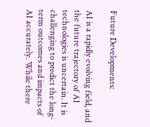Future Developments:

AI is a rapidly evolving field, and the future trajectory of AI technologies is uncertain. It is challenging to predict the long-term outcomes and impacts of AI accurately. While there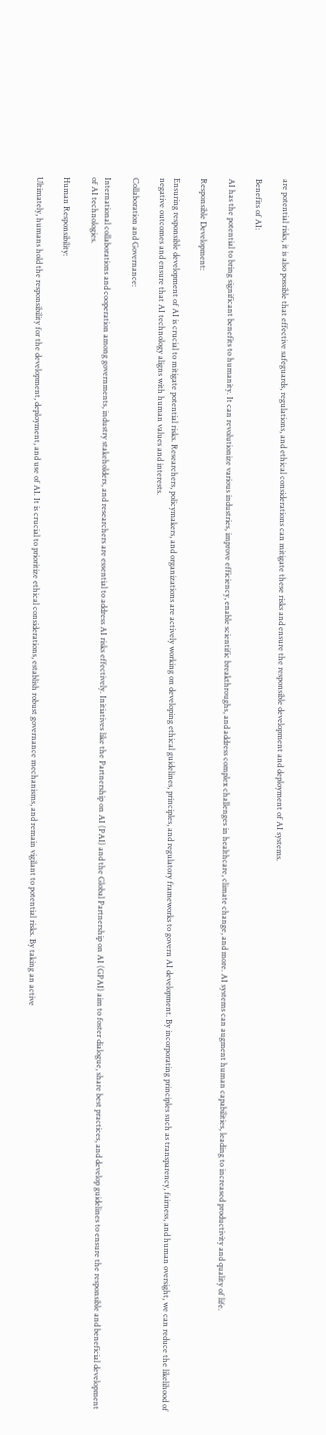are potential risks, it is also possible that effective safeguards, regulations, and ethical considerations can mitigate these risks and ensure the responsible development and deployment of AI systems.

Benefits of AI:

AI has the potential to bring significant benefits to humanity. It can revolutionize various industries, improve efficiency, enable scientific breakthroughs, and address complex challenges in healthcare, climate change, and more. AI systems can augment human capabilities, leading to increased productivity and quality of life.

Responsible Development:

Ensuring responsible development of AI is crucial to mitigate potential risks. Researchers, policymakers, and organizations are actively working on developing ethical guidelines, principles, and regulatory frameworks to govern AI development. By incorporating principles such as transparency, fairness, and human oversight, we can reduce the likelihood of negative outcomes and ensure that AI technology aligns with human values and interests.

Collaboration and Governance:

International collaborations and cooperation among governments, industry stakeholders, and researchers are essential to address AI risks effectively. Initiatives like the Partnership on AI (PAI) and the Global Partnership on AI (GPAI) aim to foster dialogue, share best practices, and develop guidelines to ensure the responsible and beneficial development of AI technologies.

Human Responsibility:

Ultimately, humans hold the responsibility for the development, deployment, and use of AI. It is crucial to prioritize ethical considerations, establish robust governance mechanisms, and remain vigilant to potential risks. By taking an active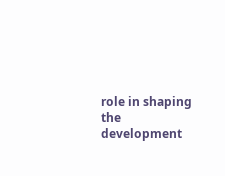role in shaping the development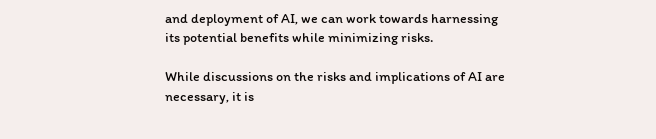and deployment of AI, we can work towards harnessing its potential benefits while minimizing risks.

While discussions on the risks and implications of AI are necessary, it is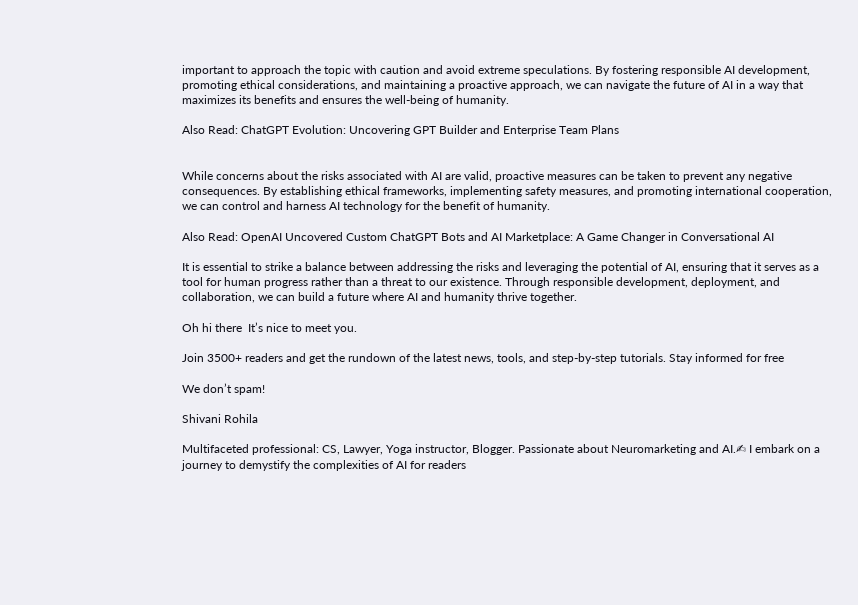important to approach the topic with caution and avoid extreme speculations. By fostering responsible AI development, promoting ethical considerations, and maintaining a proactive approach, we can navigate the future of AI in a way that maximizes its benefits and ensures the well-being of humanity.

Also Read: ChatGPT Evolution: Uncovering GPT Builder and Enterprise Team Plans


While concerns about the risks associated with AI are valid, proactive measures can be taken to prevent any negative consequences. By establishing ethical frameworks, implementing safety measures, and promoting international cooperation, we can control and harness AI technology for the benefit of humanity.

Also Read: OpenAI Uncovered Custom ChatGPT Bots and AI Marketplace: A Game Changer in Conversational AI

It is essential to strike a balance between addressing the risks and leveraging the potential of AI, ensuring that it serves as a tool for human progress rather than a threat to our existence. Through responsible development, deployment, and collaboration, we can build a future where AI and humanity thrive together.

Oh hi there  It’s nice to meet you.

Join 3500+ readers and get the rundown of the latest news, tools, and step-by-step tutorials. Stay informed for free

We don’t spam!

Shivani Rohila

Multifaceted professional: CS, Lawyer, Yoga instructor, Blogger. Passionate about Neuromarketing and AI.✍ I embark on a journey to demystify the complexities of AI for readers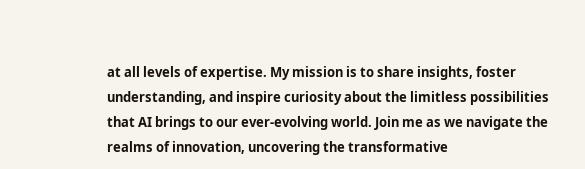at all levels of expertise. My mission is to share insights, foster understanding, and inspire curiosity about the limitless possibilities that AI brings to our ever-evolving world. Join me as we navigate the realms of innovation, uncovering the transformative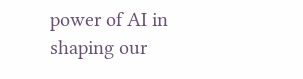power of AI in shaping our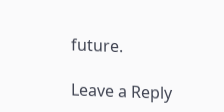future.

Leave a Reply